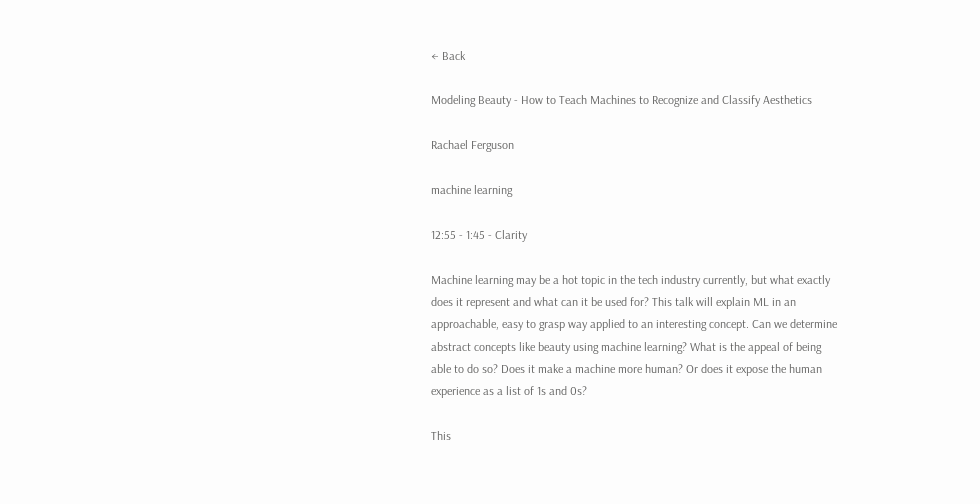← Back

Modeling Beauty - How to Teach Machines to Recognize and Classify Aesthetics

Rachael Ferguson

machine learning

12:55 - 1:45 - Clarity

Machine learning may be a hot topic in the tech industry currently, but what exactly does it represent and what can it be used for? This talk will explain ML in an approachable, easy to grasp way applied to an interesting concept. Can we determine abstract concepts like beauty using machine learning? What is the appeal of being able to do so? Does it make a machine more human? Or does it expose the human experience as a list of 1s and 0s?

This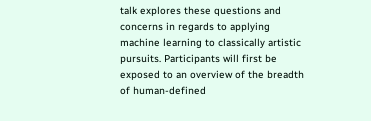talk explores these questions and concerns in regards to applying machine learning to classically artistic pursuits. Participants will first be exposed to an overview of the breadth of human-defined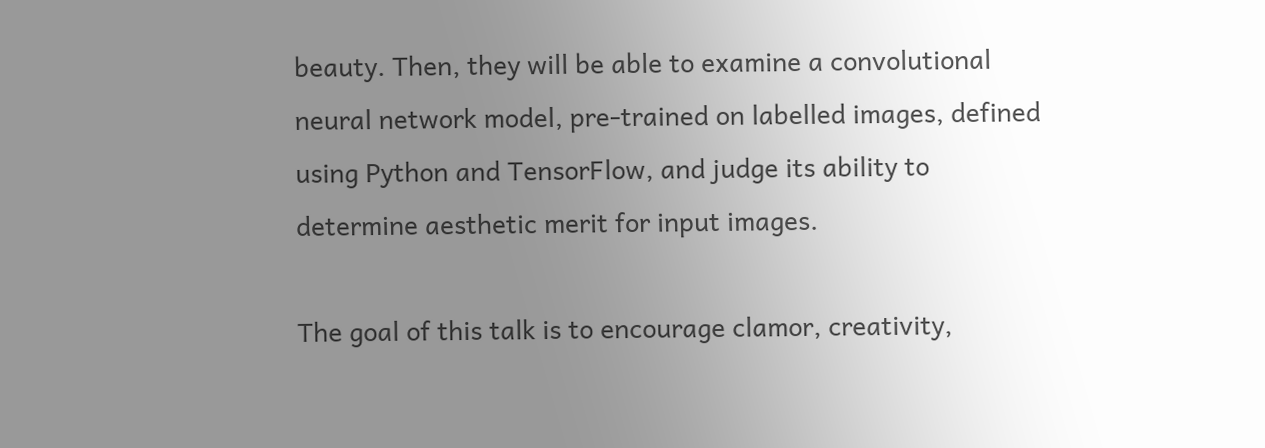beauty. Then, they will be able to examine a convolutional neural network model, pre-trained on labelled images, defined using Python and TensorFlow, and judge its ability to determine aesthetic merit for input images.

The goal of this talk is to encourage clamor, creativity,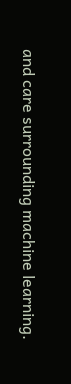and care surrounding machine learning.